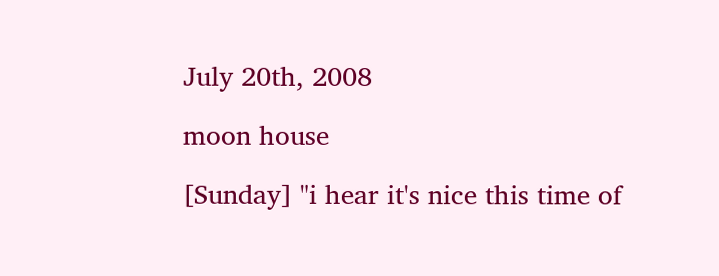July 20th, 2008

moon house

[Sunday] "i hear it's nice this time of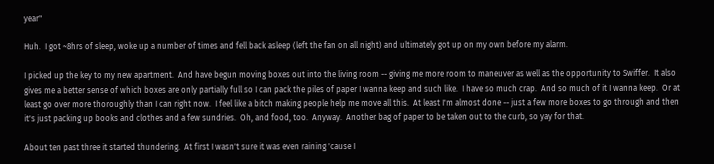year"

Huh.  I got ~8hrs of sleep, woke up a number of times and fell back asleep (left the fan on all night) and ultimately got up on my own before my alarm.

I picked up the key to my new apartment.  And have begun moving boxes out into the living room -- giving me more room to maneuver as well as the opportunity to Swiffer.  It also gives me a better sense of which boxes are only partially full so I can pack the piles of paper I wanna keep and such like.  I have so much crap.  And so much of it I wanna keep.  Or at least go over more thoroughly than I can right now.  I feel like a bitch making people help me move all this.  At least I'm almost done -- just a few more boxes to go through and then it's just packing up books and clothes and a few sundries.  Oh, and food, too.  Anyway.  Another bag of paper to be taken out to the curb, so yay for that.

About ten past three it started thundering.  At first I wasn't sure it was even raining 'cause I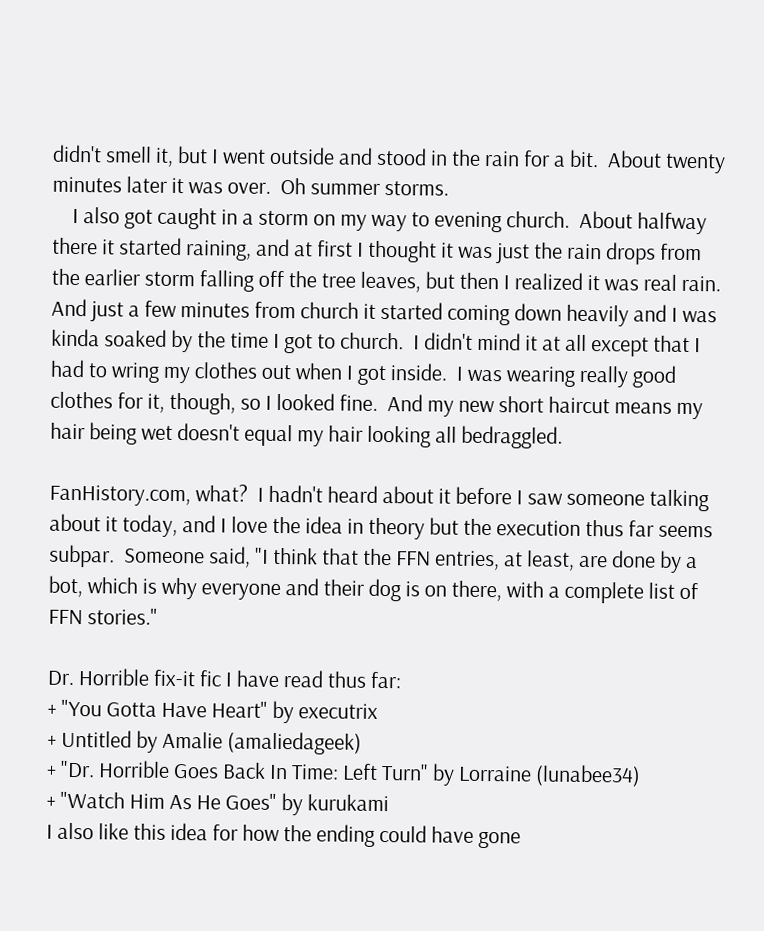didn't smell it, but I went outside and stood in the rain for a bit.  About twenty minutes later it was over.  Oh summer storms.
    I also got caught in a storm on my way to evening church.  About halfway there it started raining, and at first I thought it was just the rain drops from the earlier storm falling off the tree leaves, but then I realized it was real rain.  And just a few minutes from church it started coming down heavily and I was kinda soaked by the time I got to church.  I didn't mind it at all except that I had to wring my clothes out when I got inside.  I was wearing really good clothes for it, though, so I looked fine.  And my new short haircut means my hair being wet doesn't equal my hair looking all bedraggled.

FanHistory.com, what?  I hadn't heard about it before I saw someone talking about it today, and I love the idea in theory but the execution thus far seems subpar.  Someone said, "I think that the FFN entries, at least, are done by a bot, which is why everyone and their dog is on there, with a complete list of FFN stories."

Dr. Horrible fix-it fic I have read thus far:
+ "You Gotta Have Heart" by executrix
+ Untitled by Amalie (amaliedageek)
+ "Dr. Horrible Goes Back In Time: Left Turn" by Lorraine (lunabee34)
+ "Watch Him As He Goes" by kurukami
I also like this idea for how the ending could have gone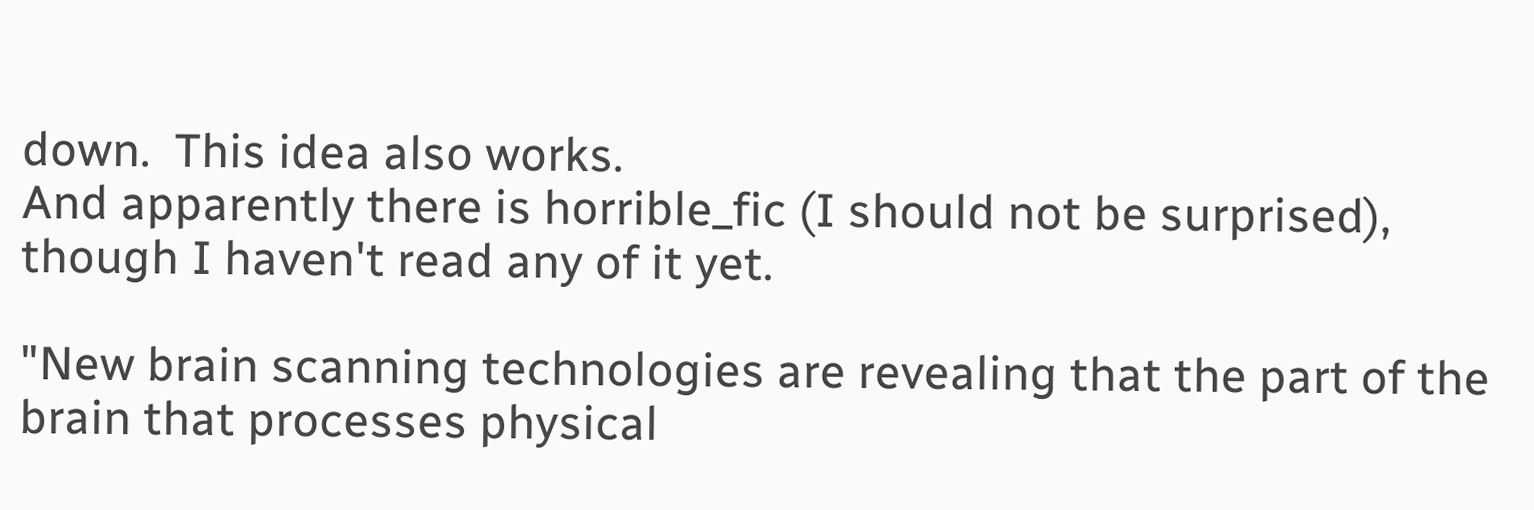down.  This idea also works.
And apparently there is horrible_fic (I should not be surprised), though I haven't read any of it yet.

"New brain scanning technologies are revealing that the part of the brain that processes physical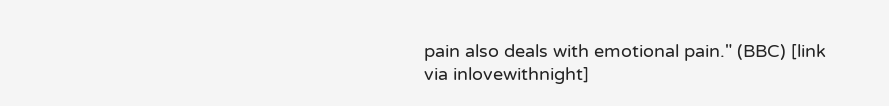pain also deals with emotional pain." (BBC) [link via inlovewithnight]